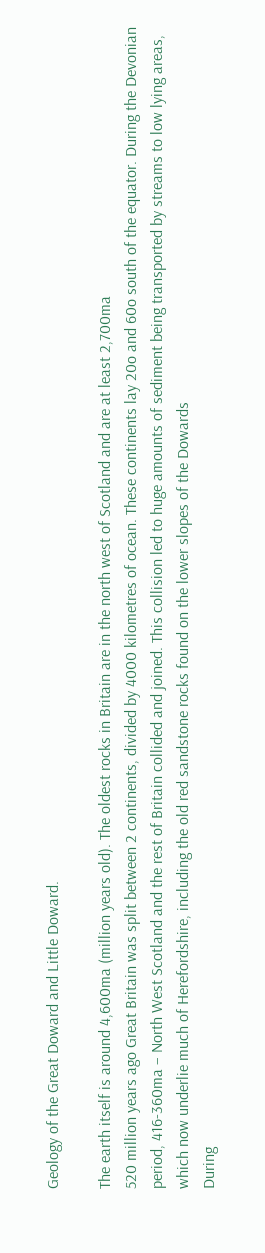Geology of the Great Doward and Little Doward.

The earth itself is around 4,600ma (million years old). The oldest rocks in Britain are in the north west of Scotland and are at least 2,700ma
520 million years ago Great Britain was split between 2 continents, divided by 4000 kilometres of ocean. These continents lay 20o and 60o south of the equator. During the Devonian period, 416-360ma – North West Scotland and the rest of Britain collided and joined. This collision led to huge amounts of sediment being transported by streams to low lying areas, which now underlie much of Herefordshire, including the old red sandstone rocks found on the lower slopes of the Dowards
During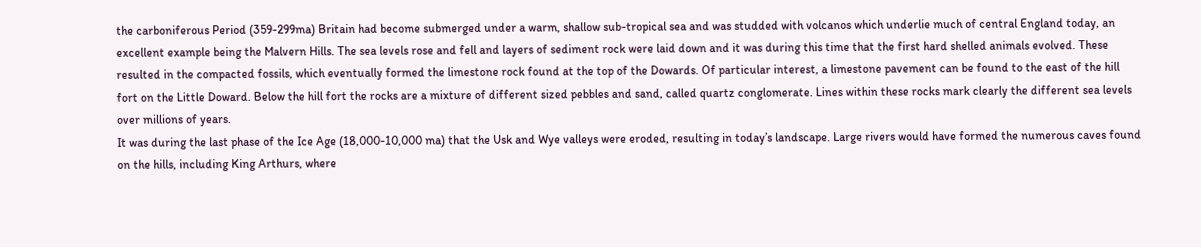the carboniferous Period (359-299ma) Britain had become submerged under a warm, shallow sub-tropical sea and was studded with volcanos which underlie much of central England today, an excellent example being the Malvern Hills. The sea levels rose and fell and layers of sediment rock were laid down and it was during this time that the first hard shelled animals evolved. These resulted in the compacted fossils, which eventually formed the limestone rock found at the top of the Dowards. Of particular interest, a limestone pavement can be found to the east of the hill fort on the Little Doward. Below the hill fort the rocks are a mixture of different sized pebbles and sand, called quartz conglomerate. Lines within these rocks mark clearly the different sea levels over millions of years.
It was during the last phase of the Ice Age (18,000-10,000 ma) that the Usk and Wye valleys were eroded, resulting in today’s landscape. Large rivers would have formed the numerous caves found on the hills, including King Arthurs, where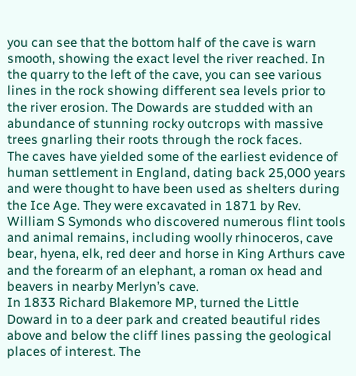you can see that the bottom half of the cave is warn smooth, showing the exact level the river reached. In the quarry to the left of the cave, you can see various lines in the rock showing different sea levels prior to the river erosion. The Dowards are studded with an abundance of stunning rocky outcrops with massive trees gnarling their roots through the rock faces.
The caves have yielded some of the earliest evidence of human settlement in England, dating back 25,000 years and were thought to have been used as shelters during the Ice Age. They were excavated in 1871 by Rev. William S Symonds who discovered numerous flint tools and animal remains, including woolly rhinoceros, cave bear, hyena, elk, red deer and horse in King Arthurs cave and the forearm of an elephant, a roman ox head and beavers in nearby Merlyn’s cave.
In 1833 Richard Blakemore MP, turned the Little Doward in to a deer park and created beautiful rides above and below the cliff lines passing the geological places of interest. The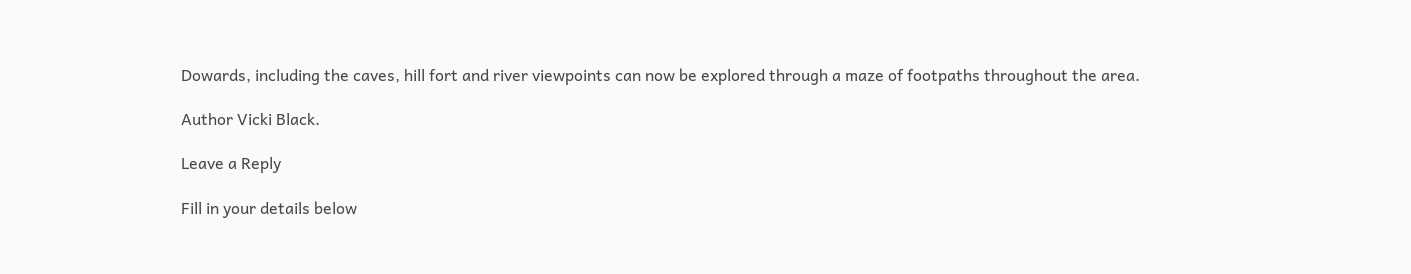Dowards, including the caves, hill fort and river viewpoints can now be explored through a maze of footpaths throughout the area.

Author Vicki Black.

Leave a Reply

Fill in your details below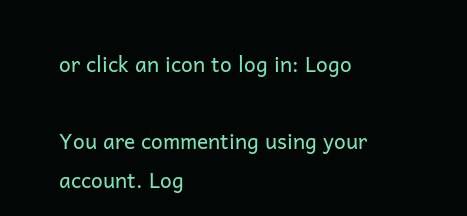or click an icon to log in: Logo

You are commenting using your account. Log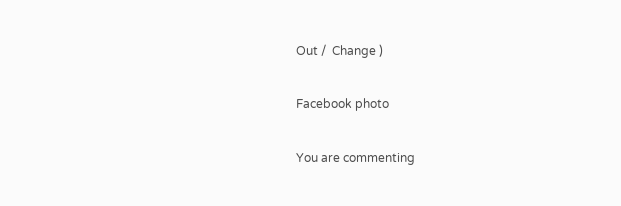Out /  Change )

Facebook photo

You are commenting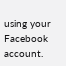using your Facebook account.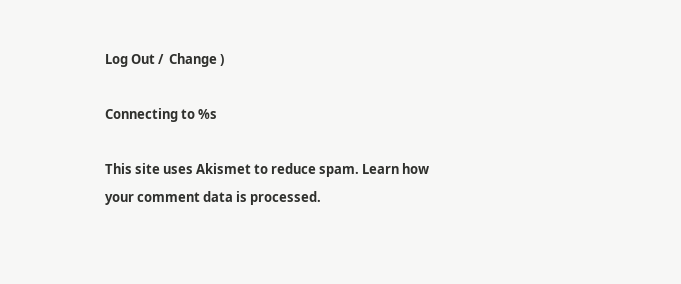Log Out /  Change )

Connecting to %s

This site uses Akismet to reduce spam. Learn how your comment data is processed.